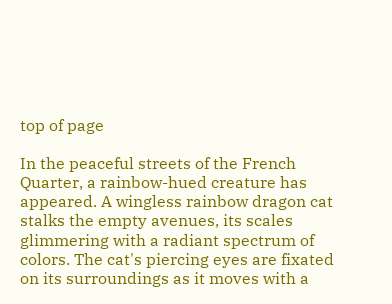top of page

In the peaceful streets of the French Quarter, a rainbow-hued creature has appeared. A wingless rainbow dragon cat stalks the empty avenues, its scales glimmering with a radiant spectrum of colors. The cat's piercing eyes are fixated on its surroundings as it moves with a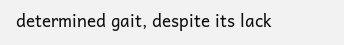determined gait, despite its lack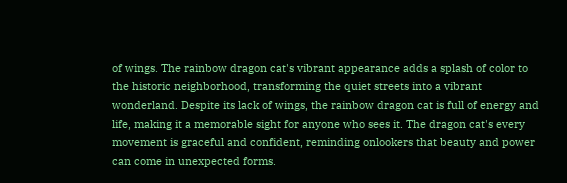of wings. The rainbow dragon cat's vibrant appearance adds a splash of color to the historic neighborhood, transforming the quiet streets into a vibrant wonderland. Despite its lack of wings, the rainbow dragon cat is full of energy and life, making it a memorable sight for anyone who sees it. The dragon cat's every movement is graceful and confident, reminding onlookers that beauty and power can come in unexpected forms.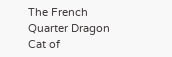The French Quarter Dragon Cat of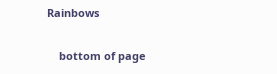Rainbows

    bottom of page